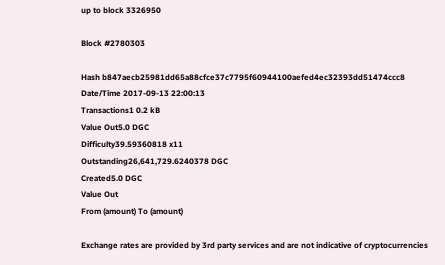up to block 3326950

Block #2780303

Hash b847aecb25981dd65a88cfce37c7795f60944100aefed4ec32393dd51474ccc8
Date/Time 2017-09-13 22:00:13
Transactions1 0.2 kB
Value Out5.0 DGC
Difficulty39.59360818 x11
Outstanding26,641,729.6240378 DGC
Created5.0 DGC
Value Out
From (amount) To (amount)

Exchange rates are provided by 3rd party services and are not indicative of cryptocurrencies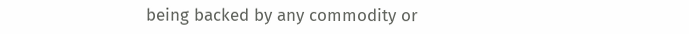being backed by any commodity or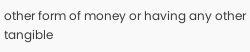other form of money or having any other tangible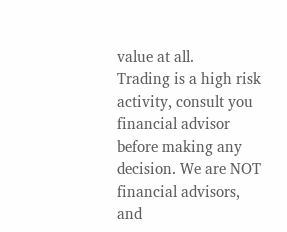value at all.
Trading is a high risk activity, consult you financial advisor before making any decision. We are NOT financial advisors, and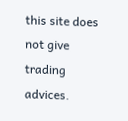this site does not give trading advices.